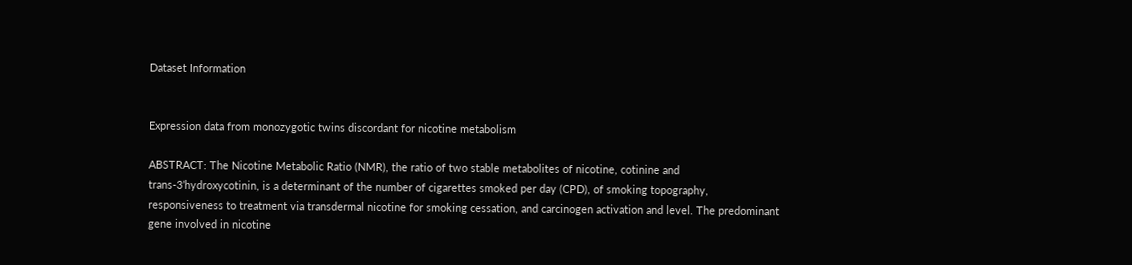Dataset Information


Expression data from monozygotic twins discordant for nicotine metabolism

ABSTRACT: The Nicotine Metabolic Ratio (NMR), the ratio of two stable metabolites of nicotine, cotinine and trans-3’hydroxycotinin, is a determinant of the number of cigarettes smoked per day (CPD), of smoking topography, responsiveness to treatment via transdermal nicotine for smoking cessation, and carcinogen activation and level. The predominant gene involved in nicotine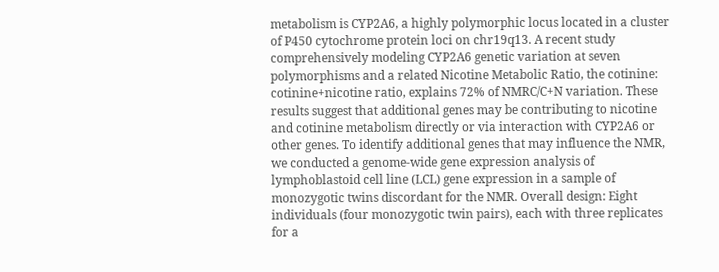metabolism is CYP2A6, a highly polymorphic locus located in a cluster of P450 cytochrome protein loci on chr19q13. A recent study comprehensively modeling CYP2A6 genetic variation at seven polymorphisms and a related Nicotine Metabolic Ratio, the cotinine: cotinine+nicotine ratio, explains 72% of NMRC/C+N variation. These results suggest that additional genes may be contributing to nicotine and cotinine metabolism directly or via interaction with CYP2A6 or other genes. To identify additional genes that may influence the NMR, we conducted a genome-wide gene expression analysis of lymphoblastoid cell line (LCL) gene expression in a sample of monozygotic twins discordant for the NMR. Overall design: Eight individuals (four monozygotic twin pairs), each with three replicates for a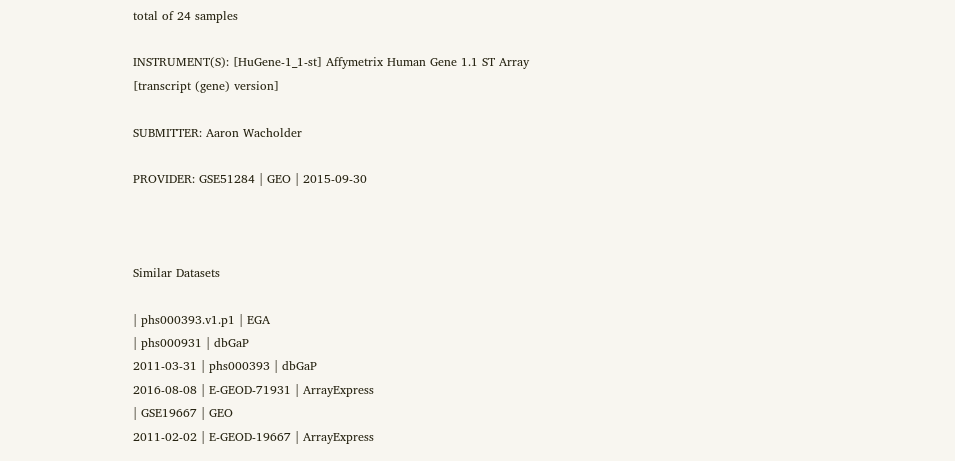total of 24 samples

INSTRUMENT(S): [HuGene-1_1-st] Affymetrix Human Gene 1.1 ST Array [transcript (gene) version]

SUBMITTER: Aaron Wacholder

PROVIDER: GSE51284 | GEO | 2015-09-30



Similar Datasets

| phs000393.v1.p1 | EGA
| phs000931 | dbGaP
2011-03-31 | phs000393 | dbGaP
2016-08-08 | E-GEOD-71931 | ArrayExpress
| GSE19667 | GEO
2011-02-02 | E-GEOD-19667 | ArrayExpress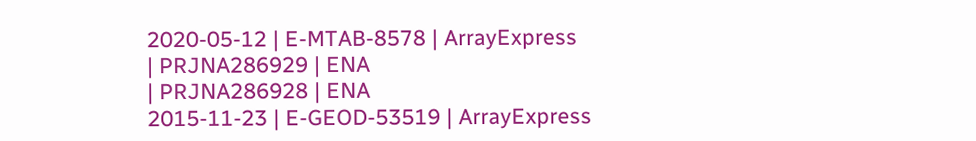2020-05-12 | E-MTAB-8578 | ArrayExpress
| PRJNA286929 | ENA
| PRJNA286928 | ENA
2015-11-23 | E-GEOD-53519 | ArrayExpress